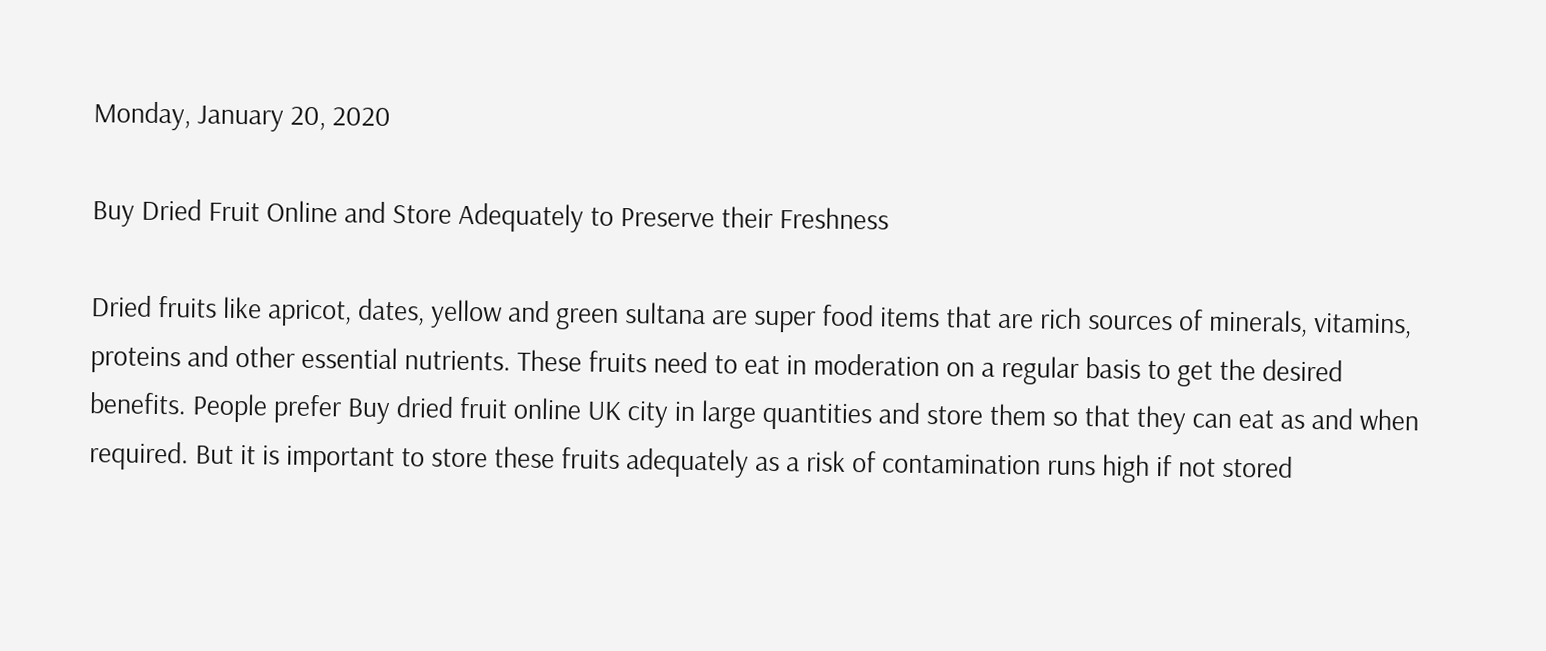Monday, January 20, 2020

Buy Dried Fruit Online and Store Adequately to Preserve their Freshness

Dried fruits like apricot, dates, yellow and green sultana are super food items that are rich sources of minerals, vitamins, proteins and other essential nutrients. These fruits need to eat in moderation on a regular basis to get the desired benefits. People prefer Buy dried fruit online UK city in large quantities and store them so that they can eat as and when required. But it is important to store these fruits adequately as a risk of contamination runs high if not stored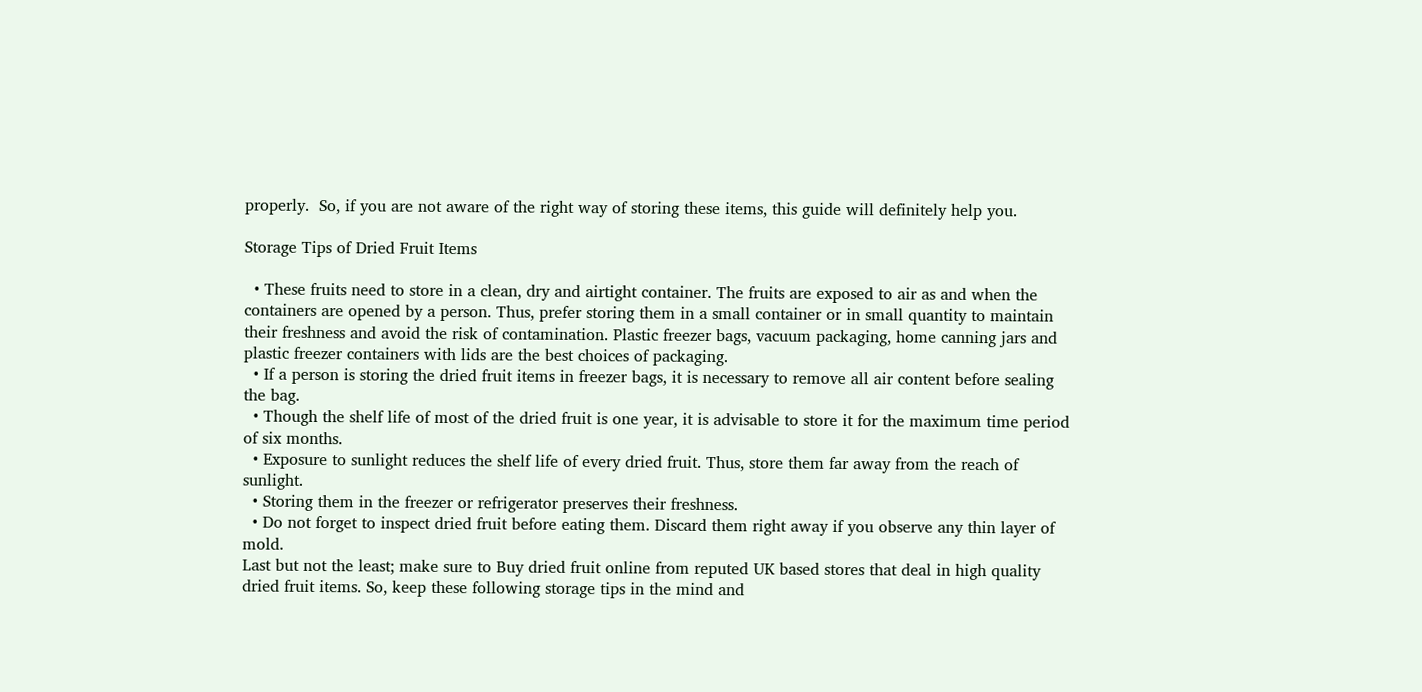properly.  So, if you are not aware of the right way of storing these items, this guide will definitely help you.

Storage Tips of Dried Fruit Items

  • These fruits need to store in a clean, dry and airtight container. The fruits are exposed to air as and when the containers are opened by a person. Thus, prefer storing them in a small container or in small quantity to maintain their freshness and avoid the risk of contamination. Plastic freezer bags, vacuum packaging, home canning jars and plastic freezer containers with lids are the best choices of packaging.
  • If a person is storing the dried fruit items in freezer bags, it is necessary to remove all air content before sealing the bag.
  • Though the shelf life of most of the dried fruit is one year, it is advisable to store it for the maximum time period of six months.
  • Exposure to sunlight reduces the shelf life of every dried fruit. Thus, store them far away from the reach of sunlight.
  • Storing them in the freezer or refrigerator preserves their freshness.
  • Do not forget to inspect dried fruit before eating them. Discard them right away if you observe any thin layer of mold.
Last but not the least; make sure to Buy dried fruit online from reputed UK based stores that deal in high quality dried fruit items. So, keep these following storage tips in the mind and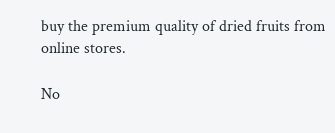buy the premium quality of dried fruits from online stores.

No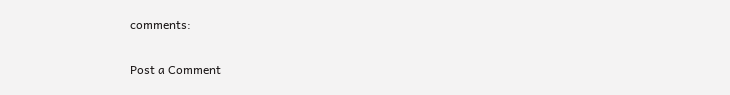comments:

Post a Comment